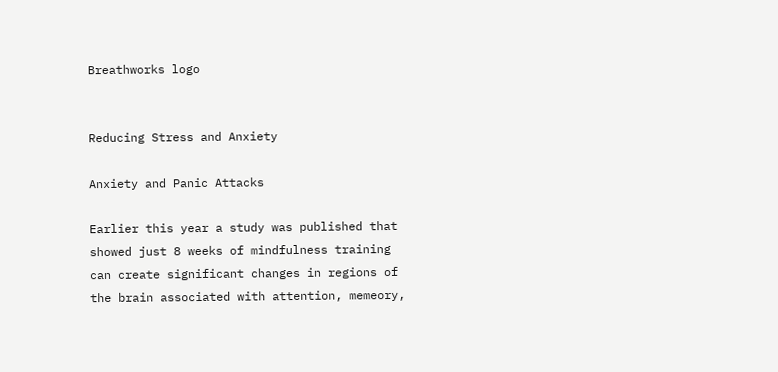Breathworks logo


Reducing Stress and Anxiety

Anxiety and Panic Attacks

Earlier this year a study was published that showed just 8 weeks of mindfulness training can create significant changes in regions of the brain associated with attention, memeory,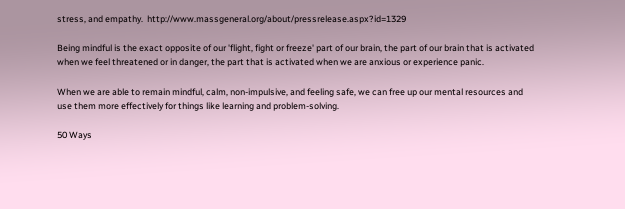stress, and empathy.  http://www.massgeneral.org/about/pressrelease.aspx?id=1329

Being mindful is the exact opposite of our 'flight, fight or freeze' part of our brain, the part of our brain that is activated when we feel threatened or in danger, the part that is activated when we are anxious or experience panic.

When we are able to remain mindful, calm, non-impulsive, and feeling safe, we can free up our mental resources and use them more effectively for things like learning and problem-solving.

50 Ways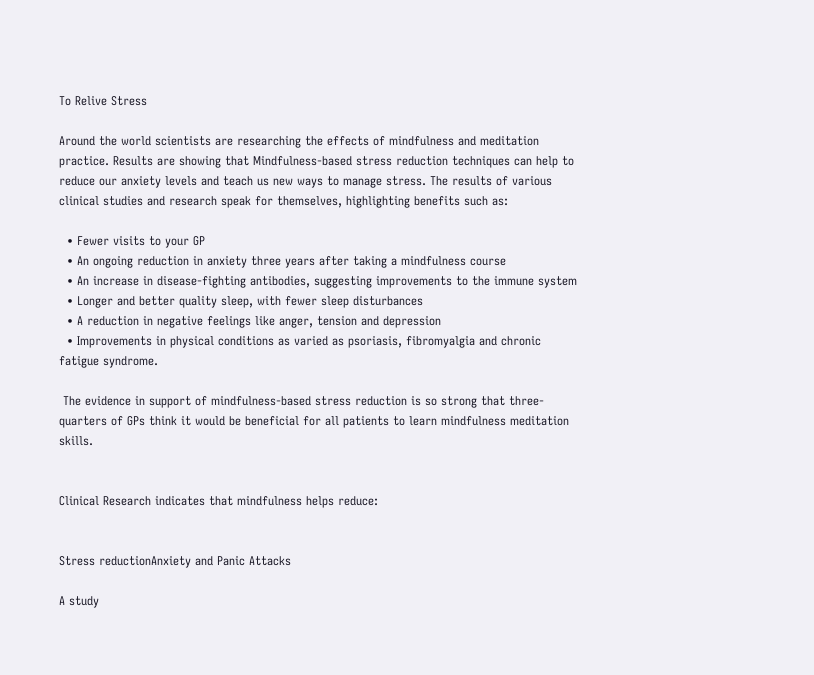To Relive Stress

Around the world scientists are researching the effects of mindfulness and meditation practice. Results are showing that Mindfulness-based stress reduction techniques can help to reduce our anxiety levels and teach us new ways to manage stress. The results of various clinical studies and research speak for themselves, highlighting benefits such as:

  • Fewer visits to your GP
  • An ongoing reduction in anxiety three years after taking a mindfulness course
  • An increase in disease-fighting antibodies, suggesting improvements to the immune system
  • Longer and better quality sleep, with fewer sleep disturbances
  • A reduction in negative feelings like anger, tension and depression
  • Improvements in physical conditions as varied as psoriasis, fibromyalgia and chronic fatigue syndrome.

 The evidence in support of mindfulness-based stress reduction is so strong that three-quarters of GPs think it would be beneficial for all patients to learn mindfulness meditation skills.


Clinical Research indicates that mindfulness helps reduce:


Stress reductionAnxiety and Panic Attacks

A study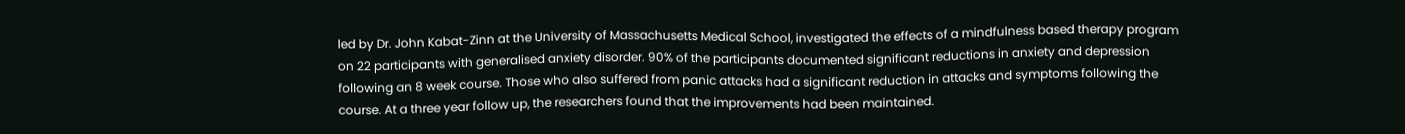led by Dr. John Kabat-Zinn at the University of Massachusetts Medical School, investigated the effects of a mindfulness based therapy program on 22 participants with generalised anxiety disorder. 90% of the participants documented significant reductions in anxiety and depression following an 8 week course. Those who also suffered from panic attacks had a significant reduction in attacks and symptoms following the course. At a three year follow up, the researchers found that the improvements had been maintained.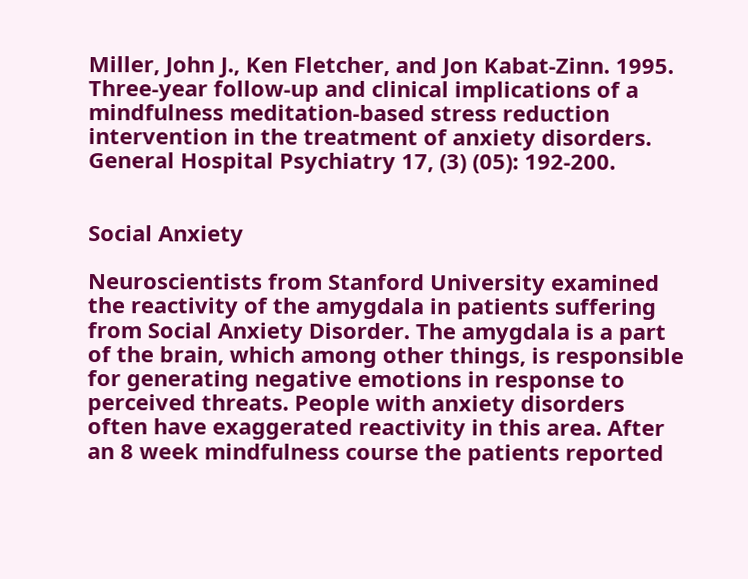Miller, John J., Ken Fletcher, and Jon Kabat-Zinn. 1995. Three-year follow-up and clinical implications of a mindfulness meditation-based stress reduction intervention in the treatment of anxiety disorders. General Hospital Psychiatry 17, (3) (05): 192-200.


Social Anxiety

Neuroscientists from Stanford University examined the reactivity of the amygdala in patients suffering from Social Anxiety Disorder. The amygdala is a part of the brain, which among other things, is responsible for generating negative emotions in response to perceived threats. People with anxiety disorders often have exaggerated reactivity in this area. After an 8 week mindfulness course the patients reported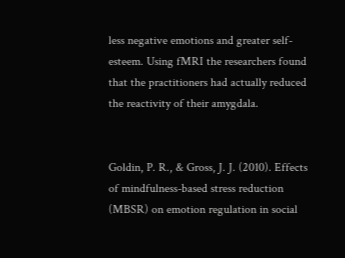less negative emotions and greater self-esteem. Using fMRI the researchers found that the practitioners had actually reduced the reactivity of their amygdala.


Goldin, P. R., & Gross, J. J. (2010). Effects of mindfulness-based stress reduction (MBSR) on emotion regulation in social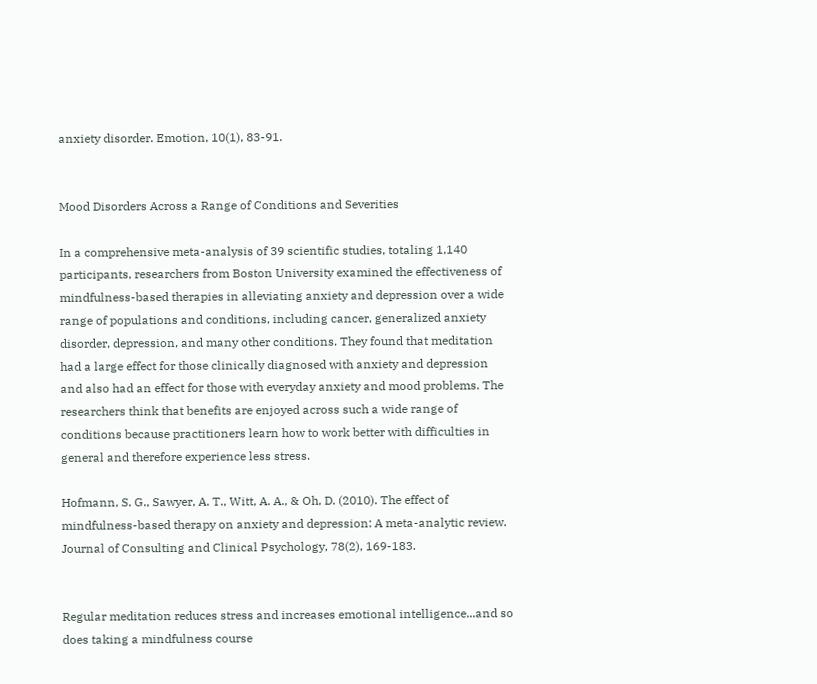anxiety disorder. Emotion, 10(1), 83-91.


Mood Disorders Across a Range of Conditions and Severities

In a comprehensive meta-analysis of 39 scientific studies, totaling 1,140 participants, researchers from Boston University examined the effectiveness of mindfulness-based therapies in alleviating anxiety and depression over a wide range of populations and conditions, including cancer, generalized anxiety disorder, depression, and many other conditions. They found that meditation had a large effect for those clinically diagnosed with anxiety and depression and also had an effect for those with everyday anxiety and mood problems. The researchers think that benefits are enjoyed across such a wide range of conditions because practitioners learn how to work better with difficulties in general and therefore experience less stress.

Hofmann, S. G., Sawyer, A. T., Witt, A. A., & Oh, D. (2010). The effect of mindfulness-based therapy on anxiety and depression: A meta-analytic review. Journal of Consulting and Clinical Psychology, 78(2), 169-183.


Regular meditation reduces stress and increases emotional intelligence...and so does taking a mindfulness course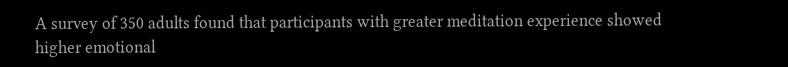A survey of 350 adults found that participants with greater meditation experience showed higher emotional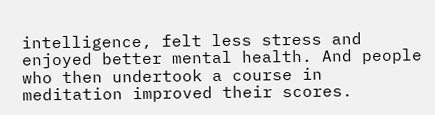intelligence, felt less stress and enjoyed better mental health. And people who then undertook a course in meditation improved their scores.